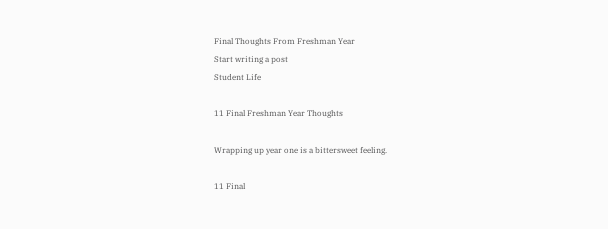Final Thoughts From Freshman Year
Start writing a post
Student Life

11 Final Freshman Year Thoughts

Wrapping up year one is a bittersweet feeling.

11 Final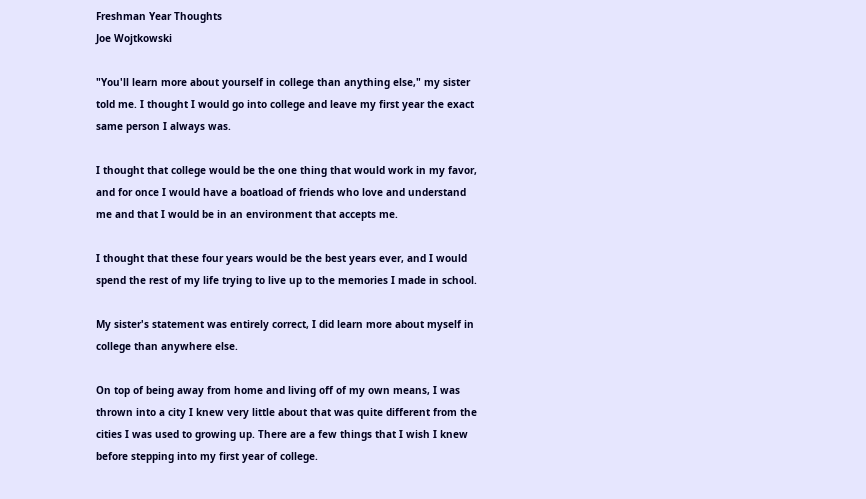Freshman Year Thoughts
Joe Wojtkowski

"You'll learn more about yourself in college than anything else," my sister told me. I thought I would go into college and leave my first year the exact same person I always was.

I thought that college would be the one thing that would work in my favor, and for once I would have a boatload of friends who love and understand me and that I would be in an environment that accepts me.

I thought that these four years would be the best years ever, and I would spend the rest of my life trying to live up to the memories I made in school.

My sister's statement was entirely correct, I did learn more about myself in college than anywhere else.

On top of being away from home and living off of my own means, I was thrown into a city I knew very little about that was quite different from the cities I was used to growing up. There are a few things that I wish I knew before stepping into my first year of college.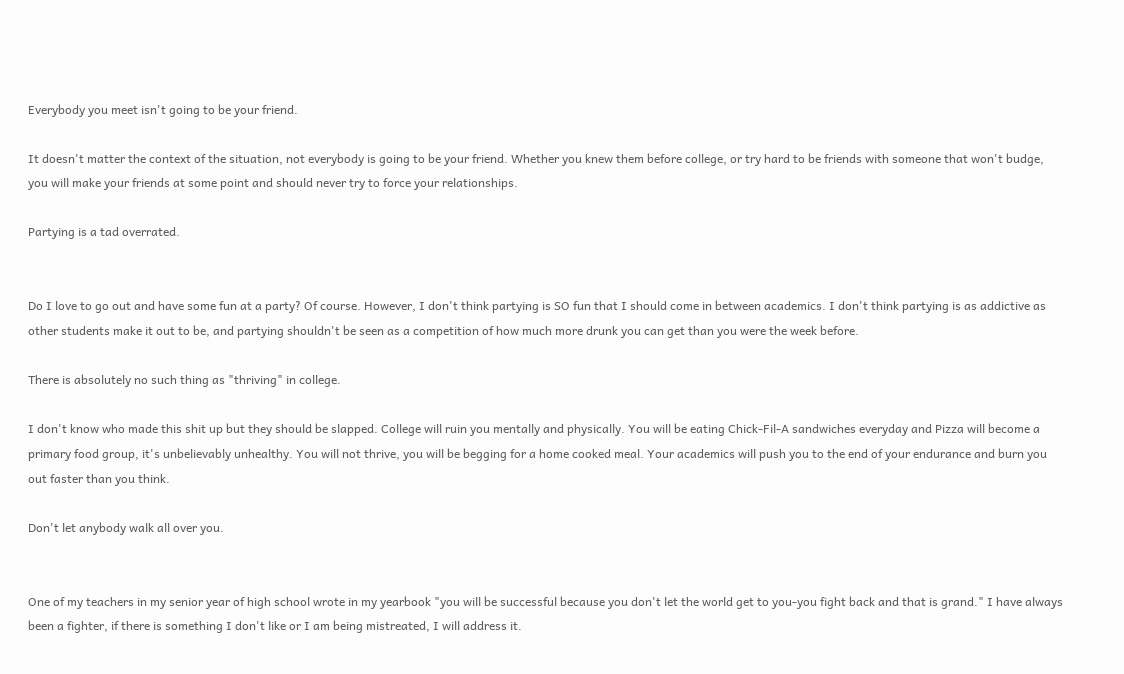Everybody you meet isn't going to be your friend.

It doesn't matter the context of the situation, not everybody is going to be your friend. Whether you knew them before college, or try hard to be friends with someone that won't budge, you will make your friends at some point and should never try to force your relationships.

Partying is a tad overrated.


Do I love to go out and have some fun at a party? Of course. However, I don't think partying is SO fun that I should come in between academics. I don't think partying is as addictive as other students make it out to be, and partying shouldn't be seen as a competition of how much more drunk you can get than you were the week before.

There is absolutely no such thing as "thriving" in college.

I don't know who made this shit up but they should be slapped. College will ruin you mentally and physically. You will be eating Chick-Fil-A sandwiches everyday and Pizza will become a primary food group, it's unbelievably unhealthy. You will not thrive, you will be begging for a home cooked meal. Your academics will push you to the end of your endurance and burn you out faster than you think.

Don't let anybody walk all over you.


One of my teachers in my senior year of high school wrote in my yearbook "you will be successful because you don't let the world get to you-you fight back and that is grand." I have always been a fighter, if there is something I don't like or I am being mistreated, I will address it.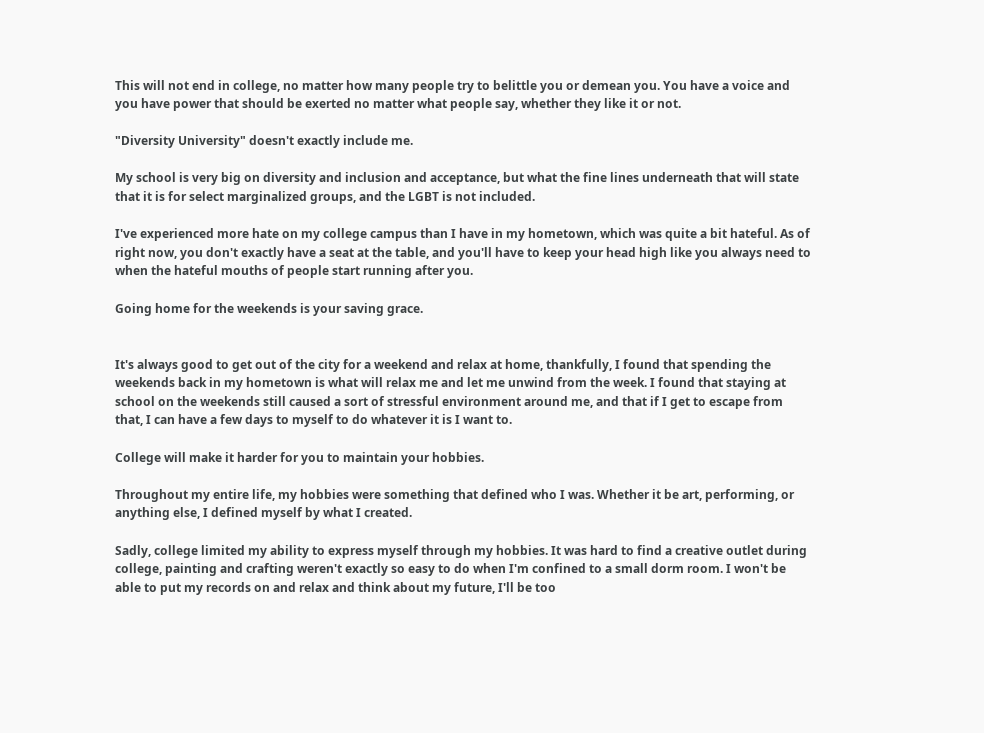This will not end in college, no matter how many people try to belittle you or demean you. You have a voice and you have power that should be exerted no matter what people say, whether they like it or not.

"Diversity University" doesn't exactly include me.

My school is very big on diversity and inclusion and acceptance, but what the fine lines underneath that will state that it is for select marginalized groups, and the LGBT is not included.

I've experienced more hate on my college campus than I have in my hometown, which was quite a bit hateful. As of right now, you don't exactly have a seat at the table, and you'll have to keep your head high like you always need to when the hateful mouths of people start running after you.

Going home for the weekends is your saving grace.


It's always good to get out of the city for a weekend and relax at home, thankfully, I found that spending the weekends back in my hometown is what will relax me and let me unwind from the week. I found that staying at school on the weekends still caused a sort of stressful environment around me, and that if I get to escape from that, I can have a few days to myself to do whatever it is I want to.

College will make it harder for you to maintain your hobbies.

Throughout my entire life, my hobbies were something that defined who I was. Whether it be art, performing, or anything else, I defined myself by what I created.

Sadly, college limited my ability to express myself through my hobbies. It was hard to find a creative outlet during college, painting and crafting weren't exactly so easy to do when I'm confined to a small dorm room. I won't be able to put my records on and relax and think about my future, I'll be too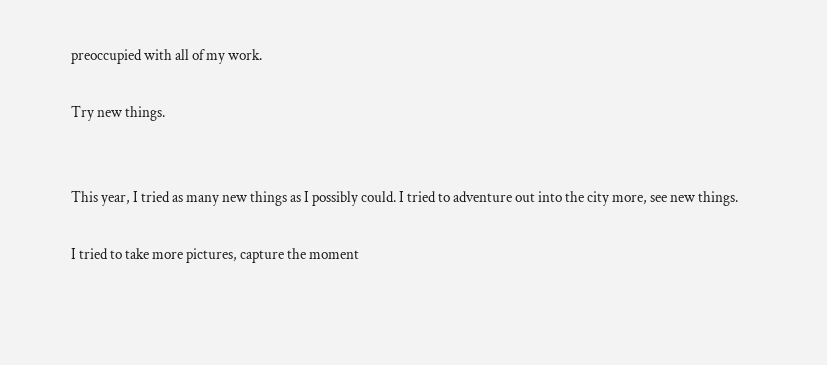preoccupied with all of my work.

Try new things.


This year, I tried as many new things as I possibly could. I tried to adventure out into the city more, see new things.

I tried to take more pictures, capture the moment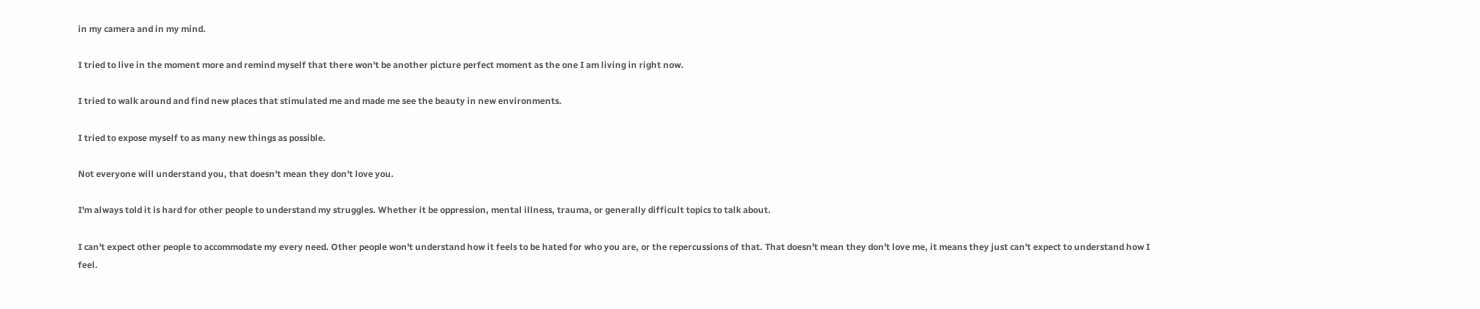in my camera and in my mind.

I tried to live in the moment more and remind myself that there won't be another picture perfect moment as the one I am living in right now.

I tried to walk around and find new places that stimulated me and made me see the beauty in new environments.

I tried to expose myself to as many new things as possible.

Not everyone will understand you, that doesn't mean they don't love you.

I'm always told it is hard for other people to understand my struggles. Whether it be oppression, mental illness, trauma, or generally difficult topics to talk about.

I can't expect other people to accommodate my every need. Other people won't understand how it feels to be hated for who you are, or the repercussions of that. That doesn't mean they don't love me, it means they just can't expect to understand how I feel.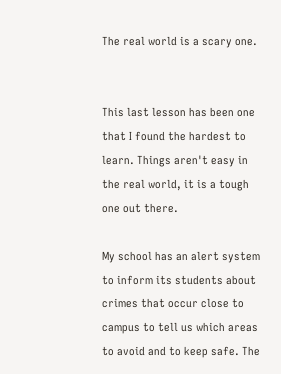The real world is a scary one.


This last lesson has been one that I found the hardest to learn. Things aren't easy in the real world, it is a tough one out there.

My school has an alert system to inform its students about crimes that occur close to campus to tell us which areas to avoid and to keep safe. The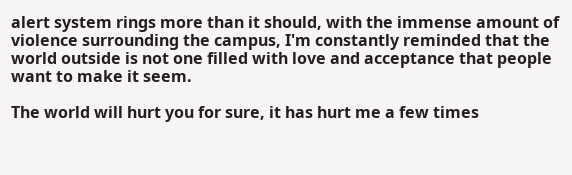alert system rings more than it should, with the immense amount of violence surrounding the campus, I'm constantly reminded that the world outside is not one filled with love and acceptance that people want to make it seem.

The world will hurt you for sure, it has hurt me a few times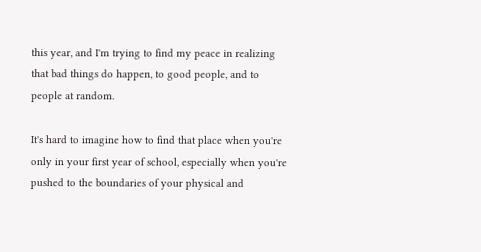this year, and I'm trying to find my peace in realizing that bad things do happen, to good people, and to people at random.

It's hard to imagine how to find that place when you're only in your first year of school, especially when you're pushed to the boundaries of your physical and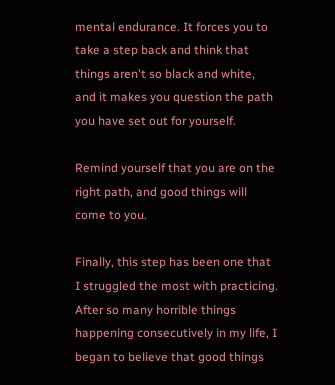mental endurance. It forces you to take a step back and think that things aren't so black and white, and it makes you question the path you have set out for yourself.

Remind yourself that you are on the right path, and good things will come to you.

Finally, this step has been one that I struggled the most with practicing. After so many horrible things happening consecutively in my life, I began to believe that good things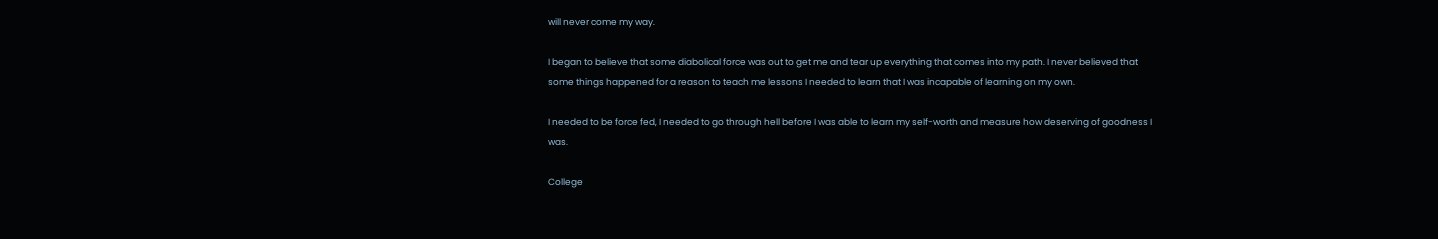will never come my way.

I began to believe that some diabolical force was out to get me and tear up everything that comes into my path. I never believed that some things happened for a reason to teach me lessons I needed to learn that I was incapable of learning on my own.

I needed to be force fed, I needed to go through hell before I was able to learn my self-worth and measure how deserving of goodness I was.

College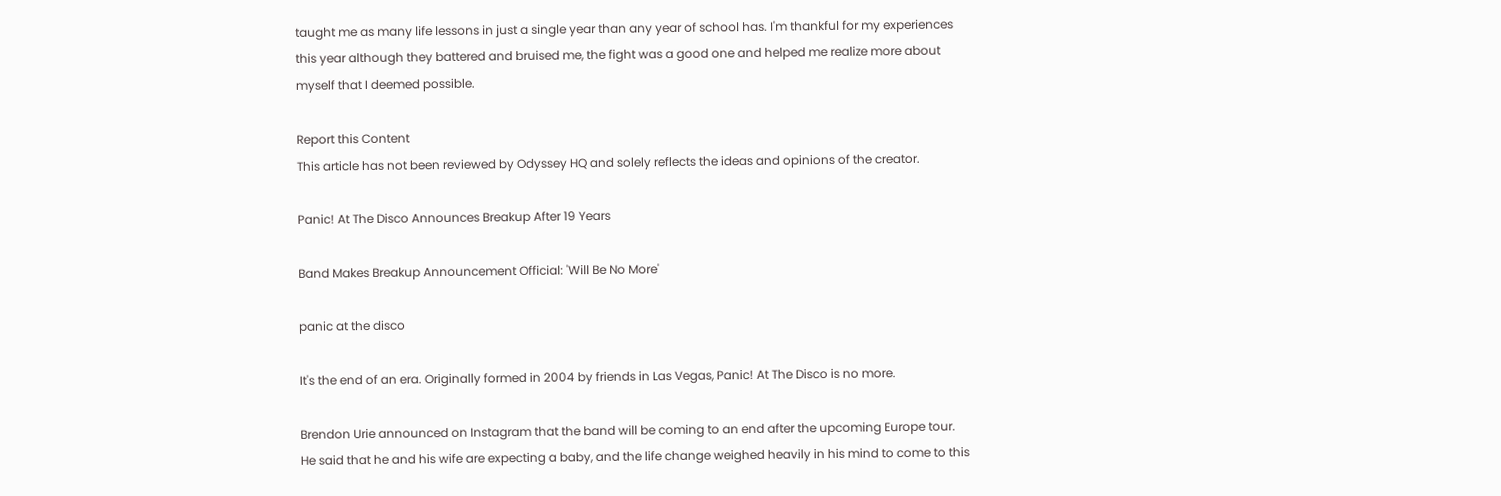taught me as many life lessons in just a single year than any year of school has. I'm thankful for my experiences this year although they battered and bruised me, the fight was a good one and helped me realize more about myself that I deemed possible.

Report this Content
This article has not been reviewed by Odyssey HQ and solely reflects the ideas and opinions of the creator.

Panic! At The Disco Announces Breakup After 19 Years

Band Makes Breakup Announcement Official: 'Will Be No More'

panic at the disco

It's the end of an era. Originally formed in 2004 by friends in Las Vegas, Panic! At The Disco is no more.

Brendon Urie announced on Instagram that the band will be coming to an end after the upcoming Europe tour. He said that he and his wife are expecting a baby, and the life change weighed heavily in his mind to come to this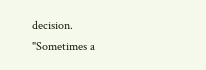decision. "Sometimes a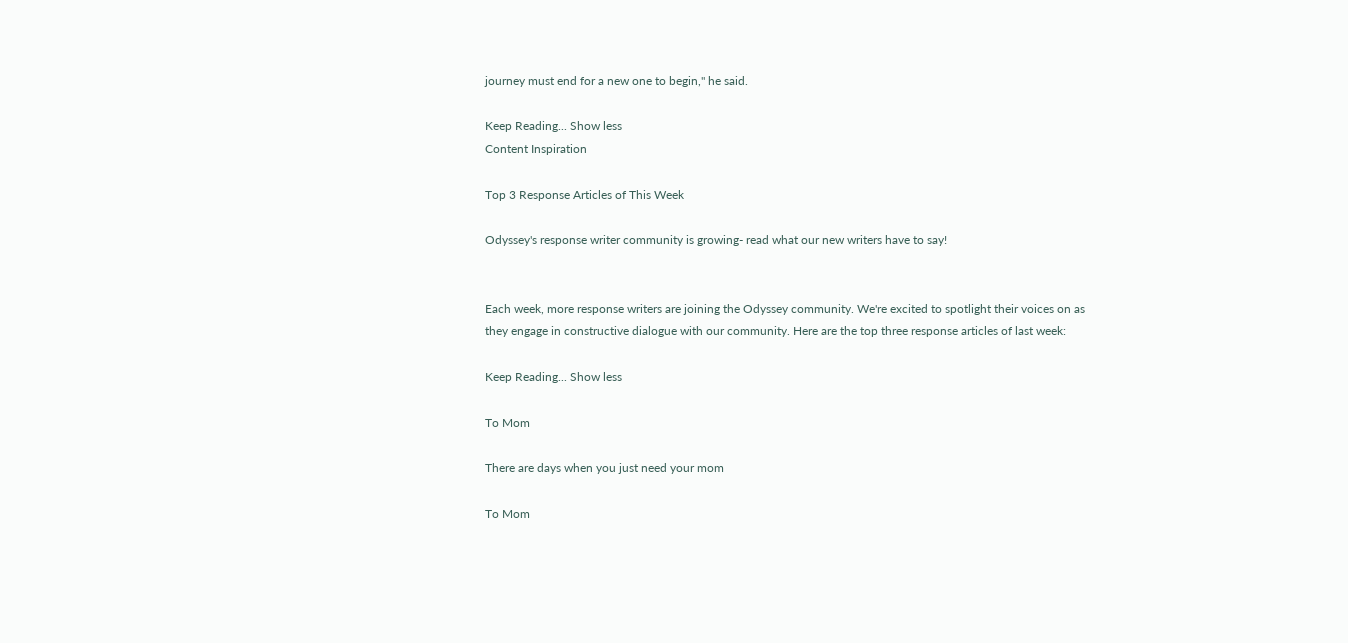journey must end for a new one to begin," he said.

Keep Reading... Show less
Content Inspiration

Top 3 Response Articles of This Week

Odyssey's response writer community is growing- read what our new writers have to say!


Each week, more response writers are joining the Odyssey community. We're excited to spotlight their voices on as they engage in constructive dialogue with our community. Here are the top three response articles of last week:

Keep Reading... Show less

To Mom

There are days when you just need your mom

To Mom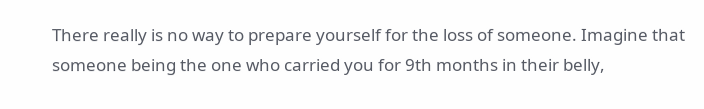There really is no way to prepare yourself for the loss of someone. Imagine that someone being the one who carried you for 9th months in their belly,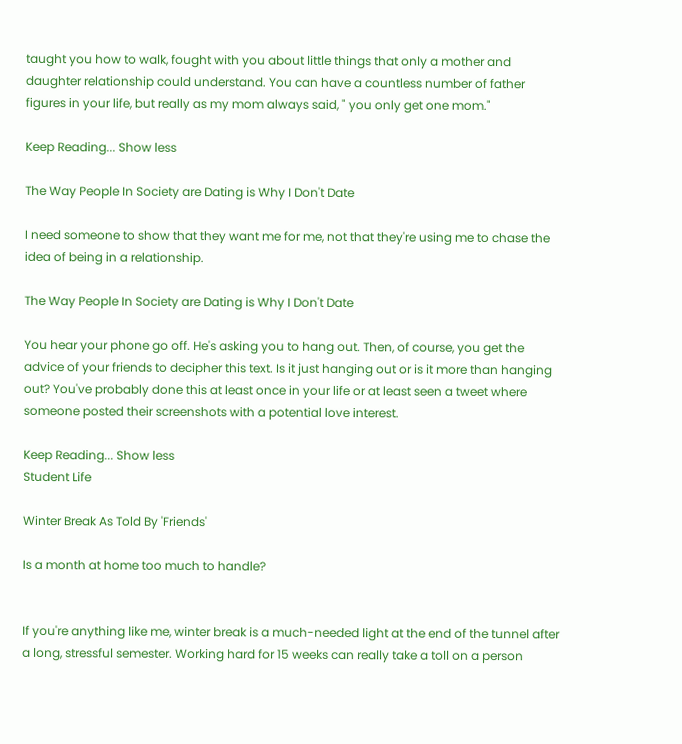taught you how to walk, fought with you about little things that only a mother and daughter relationship could understand. You can have a countless number of father figures in your life, but really as my mom always said, " you only get one mom."

Keep Reading... Show less

The Way People In Society are Dating is Why I Don't Date

I need someone to show that they want me for me, not that they're using me to chase the idea of being in a relationship.

The Way People In Society are Dating is Why I Don't Date

You hear your phone go off. He's asking you to hang out. Then, of course, you get the advice of your friends to decipher this text. Is it just hanging out or is it more than hanging out? You've probably done this at least once in your life or at least seen a tweet where someone posted their screenshots with a potential love interest.

Keep Reading... Show less
Student Life

Winter Break As Told By 'Friends'

Is a month at home too much to handle?


If you're anything like me, winter break is a much-needed light at the end of the tunnel after a long, stressful semester. Working hard for 15 weeks can really take a toll on a person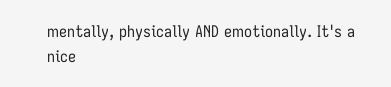mentally, physically AND emotionally. It's a nice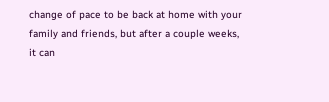change of pace to be back at home with your family and friends, but after a couple weeks, it can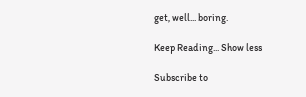get, well... boring.

Keep Reading... Show less

Subscribe to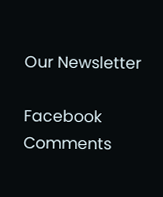Our Newsletter

Facebook Comments